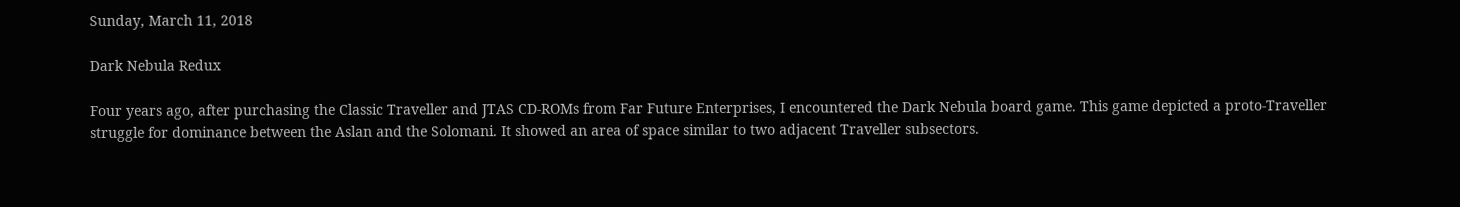Sunday, March 11, 2018

Dark Nebula Redux

Four years ago, after purchasing the Classic Traveller and JTAS CD-ROMs from Far Future Enterprises, I encountered the Dark Nebula board game. This game depicted a proto-Traveller struggle for dominance between the Aslan and the Solomani. It showed an area of space similar to two adjacent Traveller subsectors.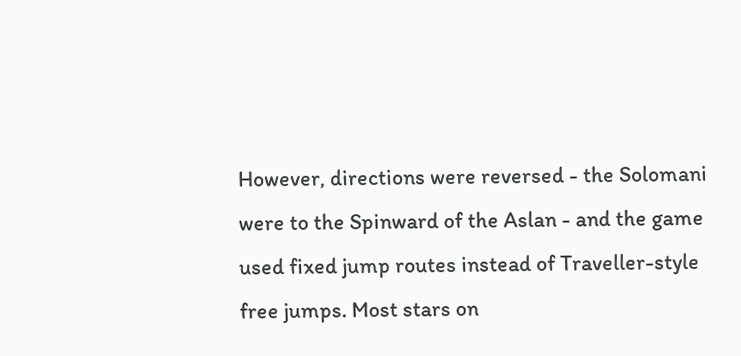However, directions were reversed - the Solomani were to the Spinward of the Aslan - and the game used fixed jump routes instead of Traveller-style free jumps. Most stars on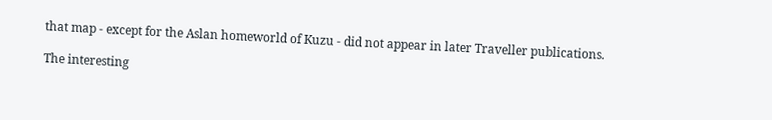that map - except for the Aslan homeworld of Kuzu - did not appear in later Traveller publications.

The interesting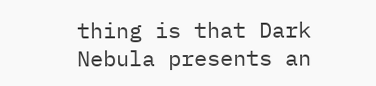thing is that Dark Nebula presents an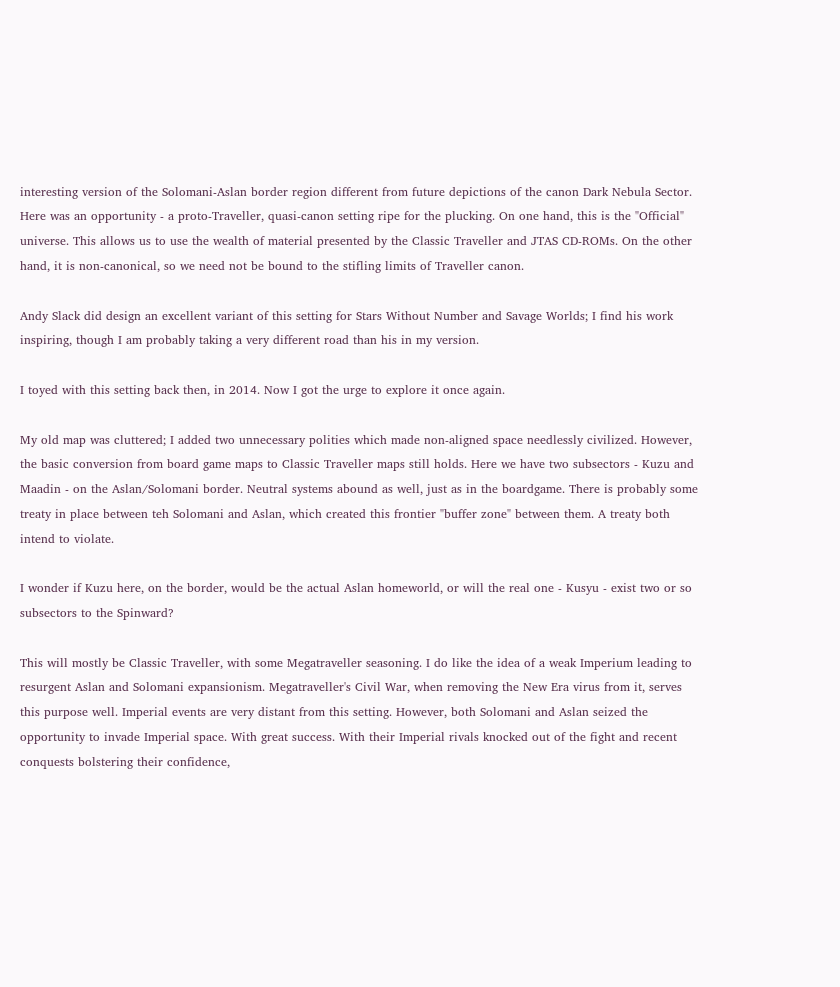interesting version of the Solomani-Aslan border region different from future depictions of the canon Dark Nebula Sector. Here was an opportunity - a proto-Traveller, quasi-canon setting ripe for the plucking. On one hand, this is the "Official" universe. This allows us to use the wealth of material presented by the Classic Traveller and JTAS CD-ROMs. On the other hand, it is non-canonical, so we need not be bound to the stifling limits of Traveller canon.

Andy Slack did design an excellent variant of this setting for Stars Without Number and Savage Worlds; I find his work inspiring, though I am probably taking a very different road than his in my version.

I toyed with this setting back then, in 2014. Now I got the urge to explore it once again.

My old map was cluttered; I added two unnecessary polities which made non-aligned space needlessly civilized. However, the basic conversion from board game maps to Classic Traveller maps still holds. Here we have two subsectors - Kuzu and Maadin - on the Aslan/Solomani border. Neutral systems abound as well, just as in the boardgame. There is probably some treaty in place between teh Solomani and Aslan, which created this frontier "buffer zone" between them. A treaty both intend to violate.

I wonder if Kuzu here, on the border, would be the actual Aslan homeworld, or will the real one - Kusyu - exist two or so subsectors to the Spinward?

This will mostly be Classic Traveller, with some Megatraveller seasoning. I do like the idea of a weak Imperium leading to resurgent Aslan and Solomani expansionism. Megatraveller's Civil War, when removing the New Era virus from it, serves this purpose well. Imperial events are very distant from this setting. However, both Solomani and Aslan seized the opportunity to invade Imperial space. With great success. With their Imperial rivals knocked out of the fight and recent conquests bolstering their confidence,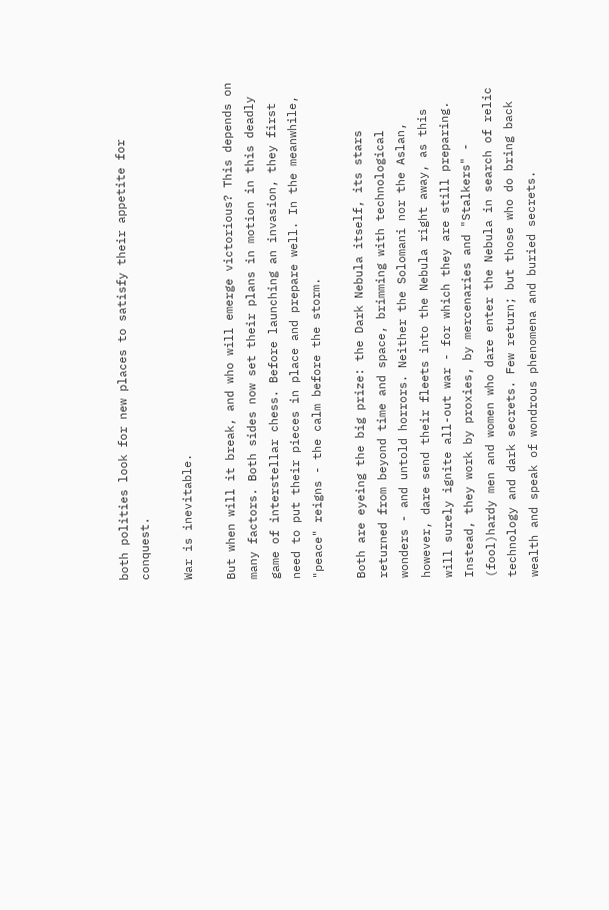both polities look for new places to satisfy their appetite for conquest.

War is inevitable.

But when will it break, and who will emerge victorious? This depends on many factors. Both sides now set their plans in motion in this deadly game of interstellar chess. Before launching an invasion, they first need to put their pieces in place and prepare well. In the meanwhile, "peace" reigns - the calm before the storm.

Both are eyeing the big prize: the Dark Nebula itself, its stars returned from beyond time and space, brimming with technological wonders - and untold horrors. Neither the Solomani nor the Aslan, however, dare send their fleets into the Nebula right away, as this will surely ignite all-out war - for which they are still preparing. Instead, they work by proxies, by mercenaries and "Stalkers" - (fool)hardy men and women who dare enter the Nebula in search of relic technology and dark secrets. Few return; but those who do bring back wealth and speak of wondrous phenomena and buried secrets.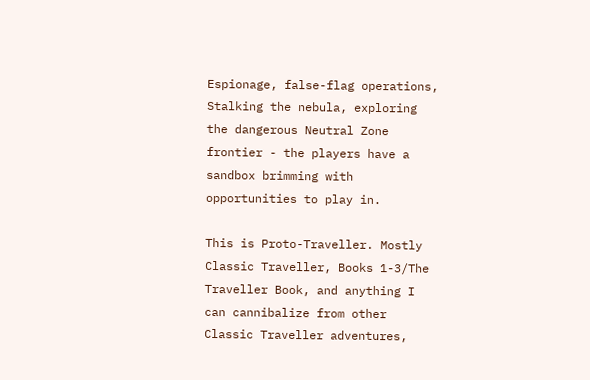Espionage, false-flag operations, Stalking the nebula, exploring the dangerous Neutral Zone frontier - the players have a sandbox brimming with opportunities to play in.

This is Proto-Traveller. Mostly Classic Traveller, Books 1-3/The Traveller Book, and anything I can cannibalize from other Classic Traveller adventures,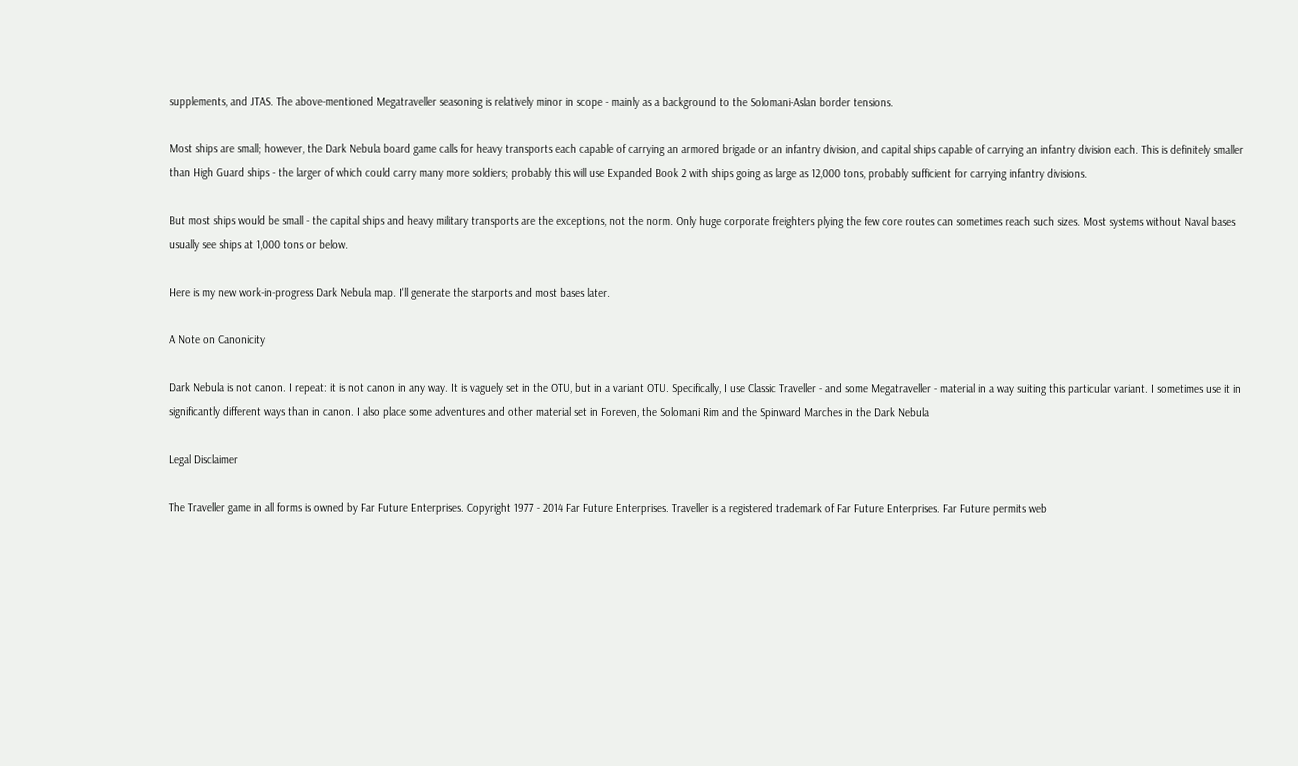supplements, and JTAS. The above-mentioned Megatraveller seasoning is relatively minor in scope - mainly as a background to the Solomani-Aslan border tensions.

Most ships are small; however, the Dark Nebula board game calls for heavy transports each capable of carrying an armored brigade or an infantry division, and capital ships capable of carrying an infantry division each. This is definitely smaller than High Guard ships - the larger of which could carry many more soldiers; probably this will use Expanded Book 2 with ships going as large as 12,000 tons, probably sufficient for carrying infantry divisions.

But most ships would be small - the capital ships and heavy military transports are the exceptions, not the norm. Only huge corporate freighters plying the few core routes can sometimes reach such sizes. Most systems without Naval bases usually see ships at 1,000 tons or below.

Here is my new work-in-progress Dark Nebula map. I'll generate the starports and most bases later.

A Note on Canonicity

Dark Nebula is not canon. I repeat: it is not canon in any way. It is vaguely set in the OTU, but in a variant OTU. Specifically, I use Classic Traveller - and some Megatraveller - material in a way suiting this particular variant. I sometimes use it in significantly different ways than in canon. I also place some adventures and other material set in Foreven, the Solomani Rim and the Spinward Marches in the Dark Nebula

Legal Disclaimer

The Traveller game in all forms is owned by Far Future Enterprises. Copyright 1977 - 2014 Far Future Enterprises. Traveller is a registered trademark of Far Future Enterprises. Far Future permits web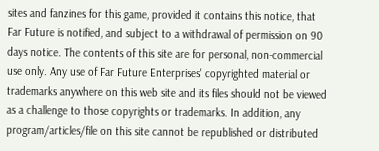sites and fanzines for this game, provided it contains this notice, that Far Future is notified, and subject to a withdrawal of permission on 90 days notice. The contents of this site are for personal, non-commercial use only. Any use of Far Future Enterprises' copyrighted material or trademarks anywhere on this web site and its files should not be viewed as a challenge to those copyrights or trademarks. In addition, any program/articles/file on this site cannot be republished or distributed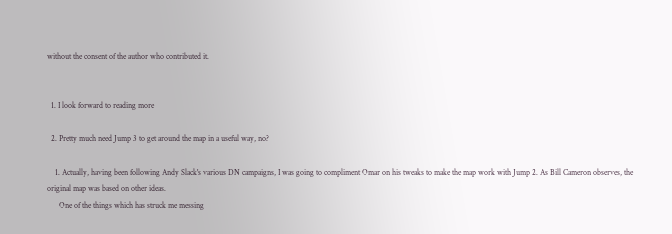without the consent of the author who contributed it.


  1. I look forward to reading more

  2. Pretty much need Jump 3 to get around the map in a useful way, no?

    1. Actually, having been following Andy Slack's various DN campaigns, I was going to compliment Omar on his tweaks to make the map work with Jump 2. As Bill Cameron observes, the original map was based on other ideas.
      One of the things which has struck me messing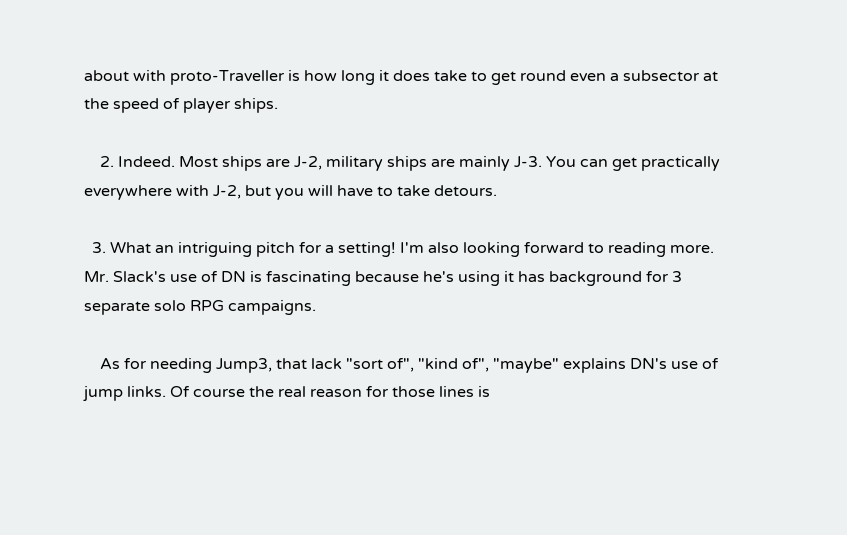about with proto-Traveller is how long it does take to get round even a subsector at the speed of player ships.

    2. Indeed. Most ships are J-2, military ships are mainly J-3. You can get practically everywhere with J-2, but you will have to take detours.

  3. What an intriguing pitch for a setting! I'm also looking forward to reading more. Mr. Slack's use of DN is fascinating because he's using it has background for 3 separate solo RPG campaigns.

    As for needing Jump3, that lack "sort of", "kind of", "maybe" explains DN's use of jump links. Of course the real reason for those lines is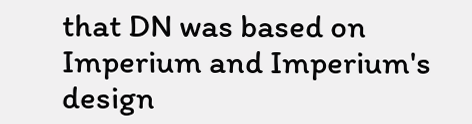that DN was based on Imperium and Imperium's design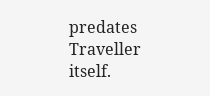predates Traveller itself.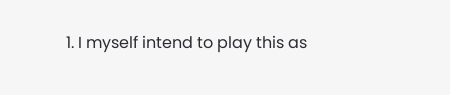1. I myself intend to play this as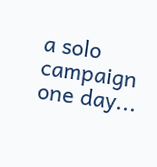a solo campaign one day...